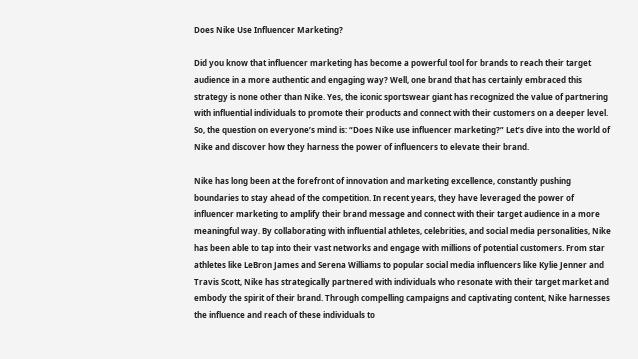Does Nike Use Influencer Marketing?

Did you know that influencer marketing has become a powerful tool for brands to reach their target audience in a more authentic and engaging way? Well, one brand that has certainly embraced this strategy is none other than Nike. Yes, the iconic sportswear giant has recognized the value of partnering with influential individuals to promote their products and connect with their customers on a deeper level. So, the question on everyone’s mind is: “Does Nike use influencer marketing?” Let’s dive into the world of Nike and discover how they harness the power of influencers to elevate their brand.

Nike has long been at the forefront of innovation and marketing excellence, constantly pushing boundaries to stay ahead of the competition. In recent years, they have leveraged the power of influencer marketing to amplify their brand message and connect with their target audience in a more meaningful way. By collaborating with influential athletes, celebrities, and social media personalities, Nike has been able to tap into their vast networks and engage with millions of potential customers. From star athletes like LeBron James and Serena Williams to popular social media influencers like Kylie Jenner and Travis Scott, Nike has strategically partnered with individuals who resonate with their target market and embody the spirit of their brand. Through compelling campaigns and captivating content, Nike harnesses the influence and reach of these individuals to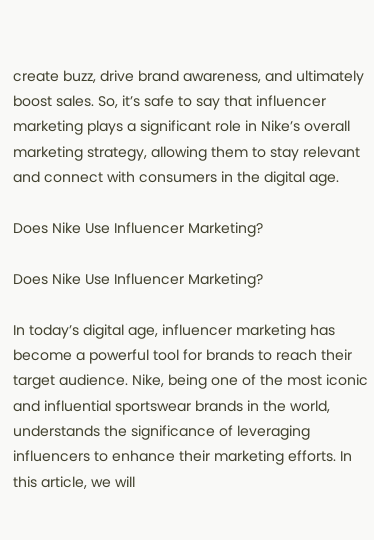create buzz, drive brand awareness, and ultimately boost sales. So, it’s safe to say that influencer marketing plays a significant role in Nike’s overall marketing strategy, allowing them to stay relevant and connect with consumers in the digital age.

Does Nike Use Influencer Marketing?

Does Nike Use Influencer Marketing?

In today’s digital age, influencer marketing has become a powerful tool for brands to reach their target audience. Nike, being one of the most iconic and influential sportswear brands in the world, understands the significance of leveraging influencers to enhance their marketing efforts. In this article, we will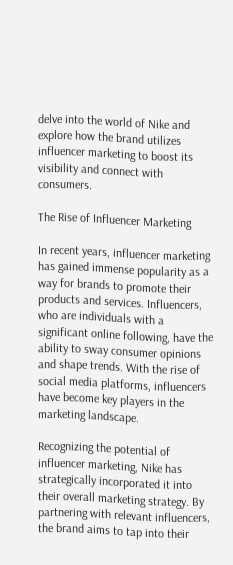delve into the world of Nike and explore how the brand utilizes influencer marketing to boost its visibility and connect with consumers.

The Rise of Influencer Marketing

In recent years, influencer marketing has gained immense popularity as a way for brands to promote their products and services. Influencers, who are individuals with a significant online following, have the ability to sway consumer opinions and shape trends. With the rise of social media platforms, influencers have become key players in the marketing landscape.

Recognizing the potential of influencer marketing, Nike has strategically incorporated it into their overall marketing strategy. By partnering with relevant influencers, the brand aims to tap into their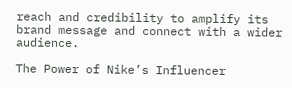reach and credibility to amplify its brand message and connect with a wider audience.

The Power of Nike’s Influencer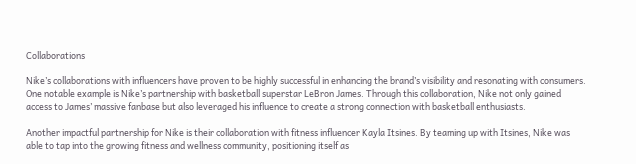Collaborations

Nike’s collaborations with influencers have proven to be highly successful in enhancing the brand’s visibility and resonating with consumers. One notable example is Nike’s partnership with basketball superstar LeBron James. Through this collaboration, Nike not only gained access to James’ massive fanbase but also leveraged his influence to create a strong connection with basketball enthusiasts.

Another impactful partnership for Nike is their collaboration with fitness influencer Kayla Itsines. By teaming up with Itsines, Nike was able to tap into the growing fitness and wellness community, positioning itself as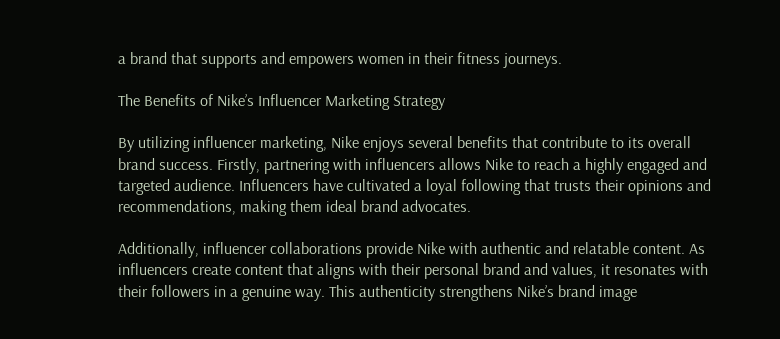a brand that supports and empowers women in their fitness journeys.

The Benefits of Nike’s Influencer Marketing Strategy

By utilizing influencer marketing, Nike enjoys several benefits that contribute to its overall brand success. Firstly, partnering with influencers allows Nike to reach a highly engaged and targeted audience. Influencers have cultivated a loyal following that trusts their opinions and recommendations, making them ideal brand advocates.

Additionally, influencer collaborations provide Nike with authentic and relatable content. As influencers create content that aligns with their personal brand and values, it resonates with their followers in a genuine way. This authenticity strengthens Nike’s brand image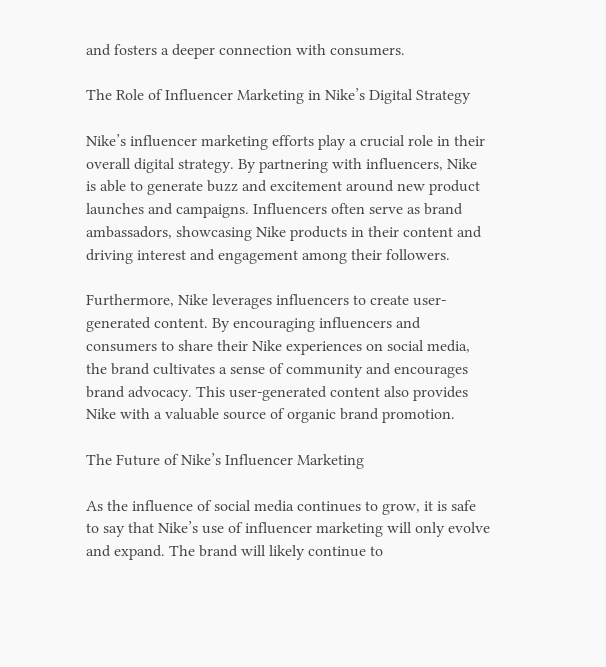and fosters a deeper connection with consumers.

The Role of Influencer Marketing in Nike’s Digital Strategy

Nike’s influencer marketing efforts play a crucial role in their overall digital strategy. By partnering with influencers, Nike is able to generate buzz and excitement around new product launches and campaigns. Influencers often serve as brand ambassadors, showcasing Nike products in their content and driving interest and engagement among their followers.

Furthermore, Nike leverages influencers to create user-generated content. By encouraging influencers and consumers to share their Nike experiences on social media, the brand cultivates a sense of community and encourages brand advocacy. This user-generated content also provides Nike with a valuable source of organic brand promotion.

The Future of Nike’s Influencer Marketing

As the influence of social media continues to grow, it is safe to say that Nike’s use of influencer marketing will only evolve and expand. The brand will likely continue to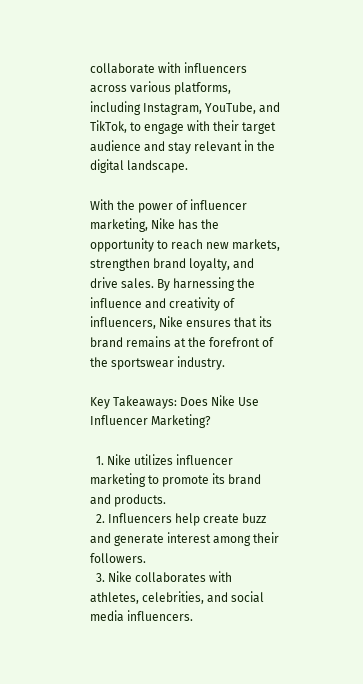collaborate with influencers across various platforms, including Instagram, YouTube, and TikTok, to engage with their target audience and stay relevant in the digital landscape.

With the power of influencer marketing, Nike has the opportunity to reach new markets, strengthen brand loyalty, and drive sales. By harnessing the influence and creativity of influencers, Nike ensures that its brand remains at the forefront of the sportswear industry.

Key Takeaways: Does Nike Use Influencer Marketing?

  1. Nike utilizes influencer marketing to promote its brand and products.
  2. Influencers help create buzz and generate interest among their followers.
  3. Nike collaborates with athletes, celebrities, and social media influencers.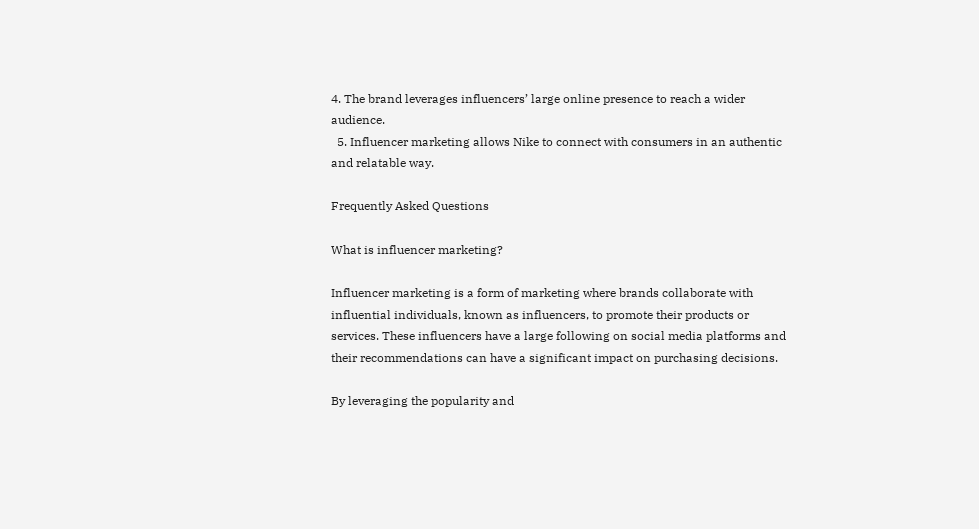4. The brand leverages influencers’ large online presence to reach a wider audience.
  5. Influencer marketing allows Nike to connect with consumers in an authentic and relatable way.

Frequently Asked Questions

What is influencer marketing?

Influencer marketing is a form of marketing where brands collaborate with influential individuals, known as influencers, to promote their products or services. These influencers have a large following on social media platforms and their recommendations can have a significant impact on purchasing decisions.

By leveraging the popularity and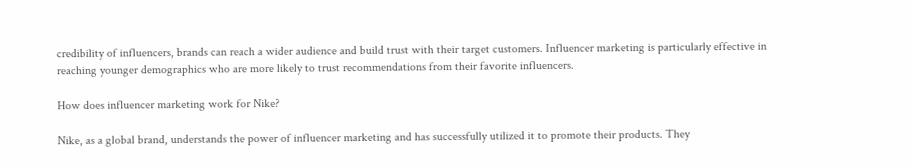credibility of influencers, brands can reach a wider audience and build trust with their target customers. Influencer marketing is particularly effective in reaching younger demographics who are more likely to trust recommendations from their favorite influencers.

How does influencer marketing work for Nike?

Nike, as a global brand, understands the power of influencer marketing and has successfully utilized it to promote their products. They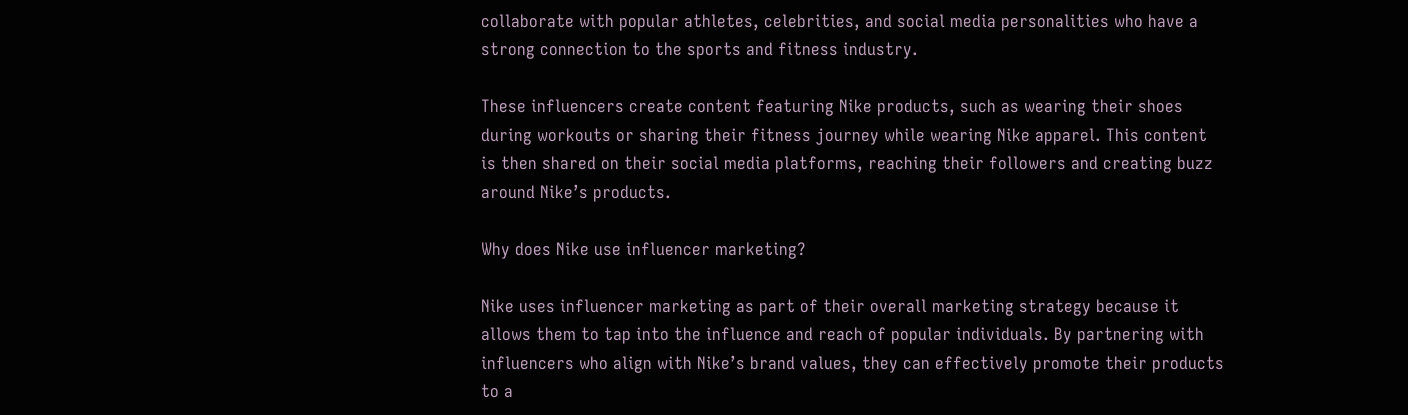collaborate with popular athletes, celebrities, and social media personalities who have a strong connection to the sports and fitness industry.

These influencers create content featuring Nike products, such as wearing their shoes during workouts or sharing their fitness journey while wearing Nike apparel. This content is then shared on their social media platforms, reaching their followers and creating buzz around Nike’s products.

Why does Nike use influencer marketing?

Nike uses influencer marketing as part of their overall marketing strategy because it allows them to tap into the influence and reach of popular individuals. By partnering with influencers who align with Nike’s brand values, they can effectively promote their products to a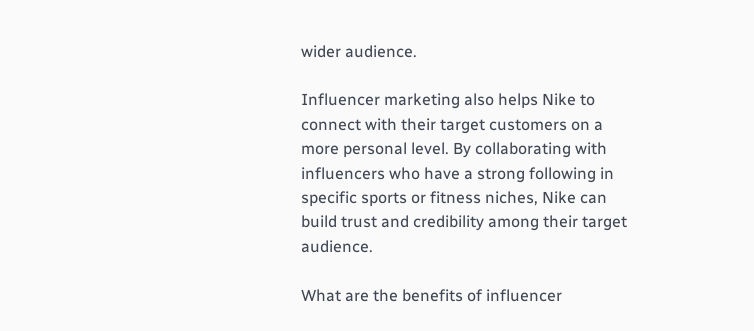wider audience.

Influencer marketing also helps Nike to connect with their target customers on a more personal level. By collaborating with influencers who have a strong following in specific sports or fitness niches, Nike can build trust and credibility among their target audience.

What are the benefits of influencer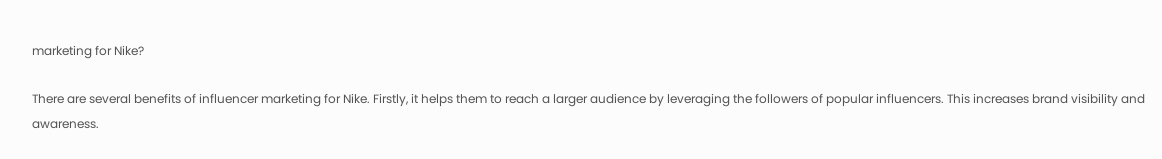marketing for Nike?

There are several benefits of influencer marketing for Nike. Firstly, it helps them to reach a larger audience by leveraging the followers of popular influencers. This increases brand visibility and awareness.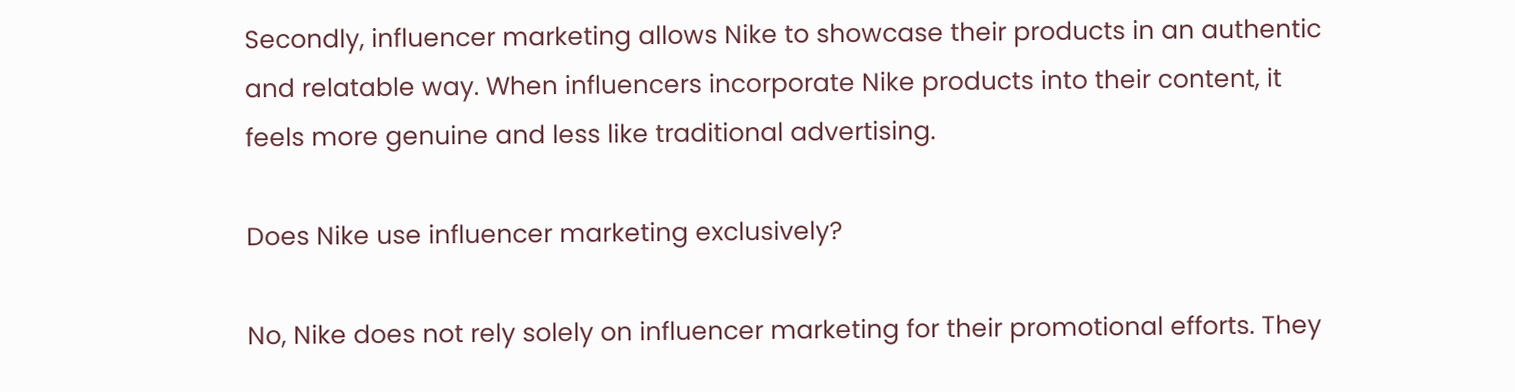Secondly, influencer marketing allows Nike to showcase their products in an authentic and relatable way. When influencers incorporate Nike products into their content, it feels more genuine and less like traditional advertising.

Does Nike use influencer marketing exclusively?

No, Nike does not rely solely on influencer marketing for their promotional efforts. They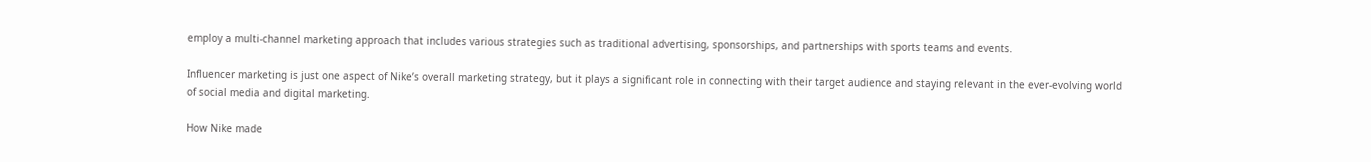employ a multi-channel marketing approach that includes various strategies such as traditional advertising, sponsorships, and partnerships with sports teams and events.

Influencer marketing is just one aspect of Nike’s overall marketing strategy, but it plays a significant role in connecting with their target audience and staying relevant in the ever-evolving world of social media and digital marketing.

How Nike made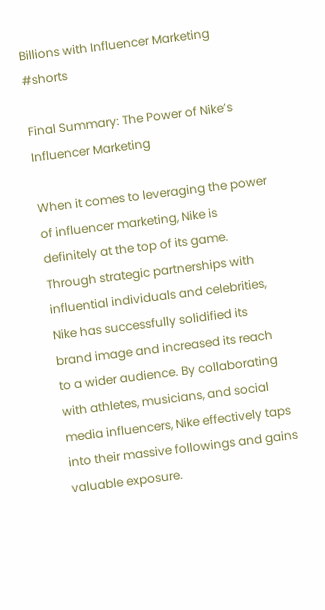Billions with Influencer Marketing #shorts

Final Summary: The Power of Nike’s Influencer Marketing

When it comes to leveraging the power of influencer marketing, Nike is definitely at the top of its game. Through strategic partnerships with influential individuals and celebrities, Nike has successfully solidified its brand image and increased its reach to a wider audience. By collaborating with athletes, musicians, and social media influencers, Nike effectively taps into their massive followings and gains valuable exposure.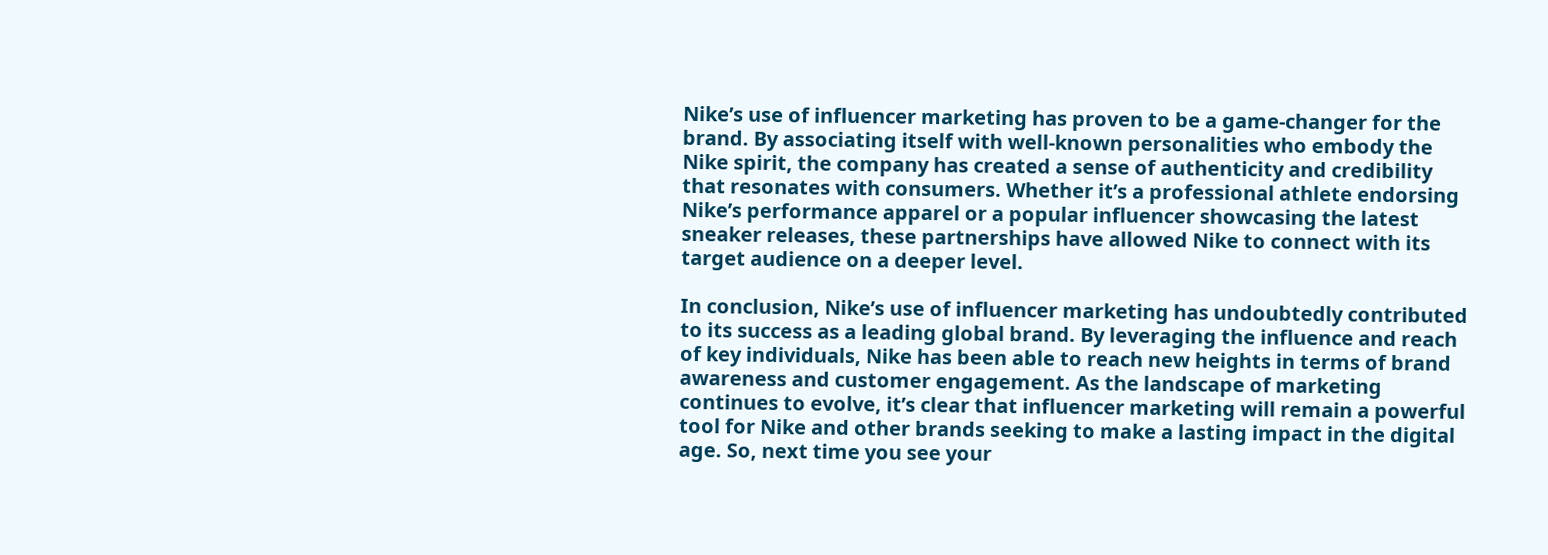Nike’s use of influencer marketing has proven to be a game-changer for the brand. By associating itself with well-known personalities who embody the Nike spirit, the company has created a sense of authenticity and credibility that resonates with consumers. Whether it’s a professional athlete endorsing Nike’s performance apparel or a popular influencer showcasing the latest sneaker releases, these partnerships have allowed Nike to connect with its target audience on a deeper level.

In conclusion, Nike’s use of influencer marketing has undoubtedly contributed to its success as a leading global brand. By leveraging the influence and reach of key individuals, Nike has been able to reach new heights in terms of brand awareness and customer engagement. As the landscape of marketing continues to evolve, it’s clear that influencer marketing will remain a powerful tool for Nike and other brands seeking to make a lasting impact in the digital age. So, next time you see your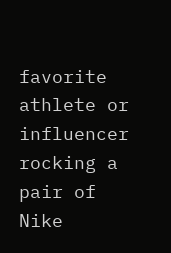favorite athlete or influencer rocking a pair of Nike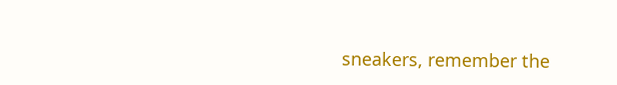sneakers, remember the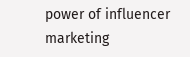power of influencer marketing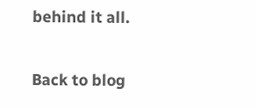behind it all.

Back to blog